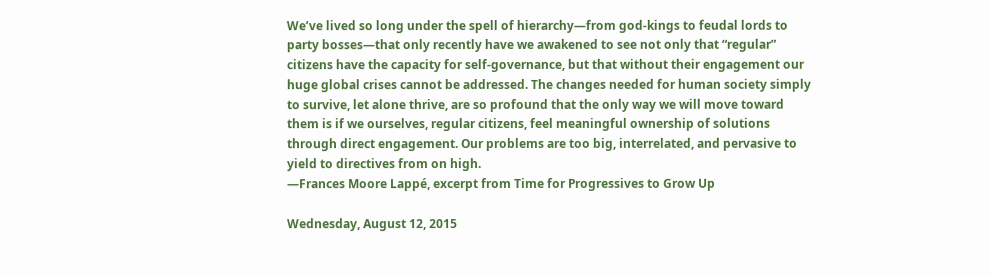We’ve lived so long under the spell of hierarchy—from god-kings to feudal lords to party bosses—that only recently have we awakened to see not only that “regular” citizens have the capacity for self-governance, but that without their engagement our huge global crises cannot be addressed. The changes needed for human society simply to survive, let alone thrive, are so profound that the only way we will move toward them is if we ourselves, regular citizens, feel meaningful ownership of solutions through direct engagement. Our problems are too big, interrelated, and pervasive to yield to directives from on high.
—Frances Moore Lappé, excerpt from Time for Progressives to Grow Up

Wednesday, August 12, 2015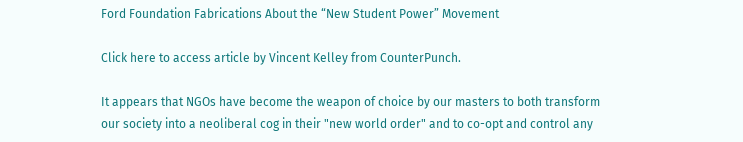Ford Foundation Fabrications About the “New Student Power” Movement

Click here to access article by Vincent Kelley from CounterPunch.

It appears that NGOs have become the weapon of choice by our masters to both transform our society into a neoliberal cog in their "new world order" and to co-opt and control any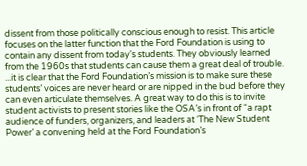dissent from those politically conscious enough to resist. This article focuses on the latter function that the Ford Foundation is using to contain any dissent from today's students. They obviously learned from the 1960s that students can cause them a great deal of trouble.
...it is clear that the Ford Foundation’s mission is to make sure these students’ voices are never heard or are nipped in the bud before they can even articulate themselves. A great way to do this is to invite student activists to present stories like the OSA’s in front of “a rapt audience of funders, organizers, and leaders at ‘The New Student Power’ a convening held at the Ford Foundation’s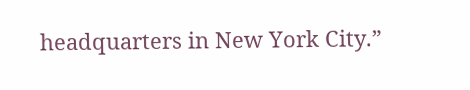headquarters in New York City.”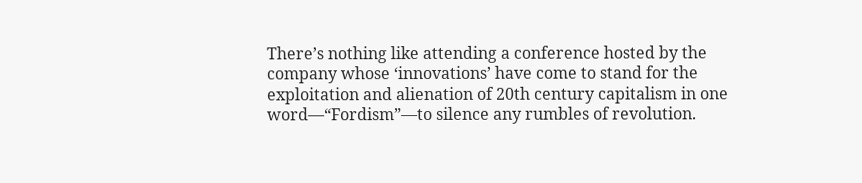There’s nothing like attending a conference hosted by the company whose ‘innovations’ have come to stand for the exploitation and alienation of 20th century capitalism in one word—“Fordism”—to silence any rumbles of revolution.